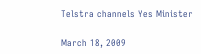Telstra channels Yes Minister

March 18, 2009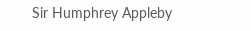Sir Humphrey Appleby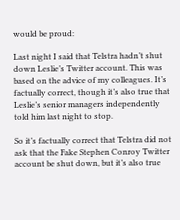would be proud:

Last night I said that Telstra hadn’t shut down Leslie’s Twitter account. This was based on the advice of my colleagues. It’s factually correct, though it’s also true that Leslie’s senior managers independently told him last night to stop.

So it’s factually correct that Telstra did not ask that the Fake Stephen Conroy Twitter account be shut down, but it’s also true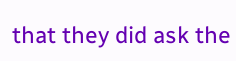that they did ask the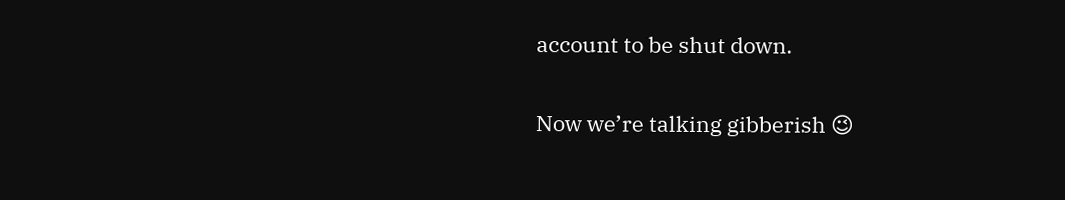account to be shut down.

Now we’re talking gibberish 😉